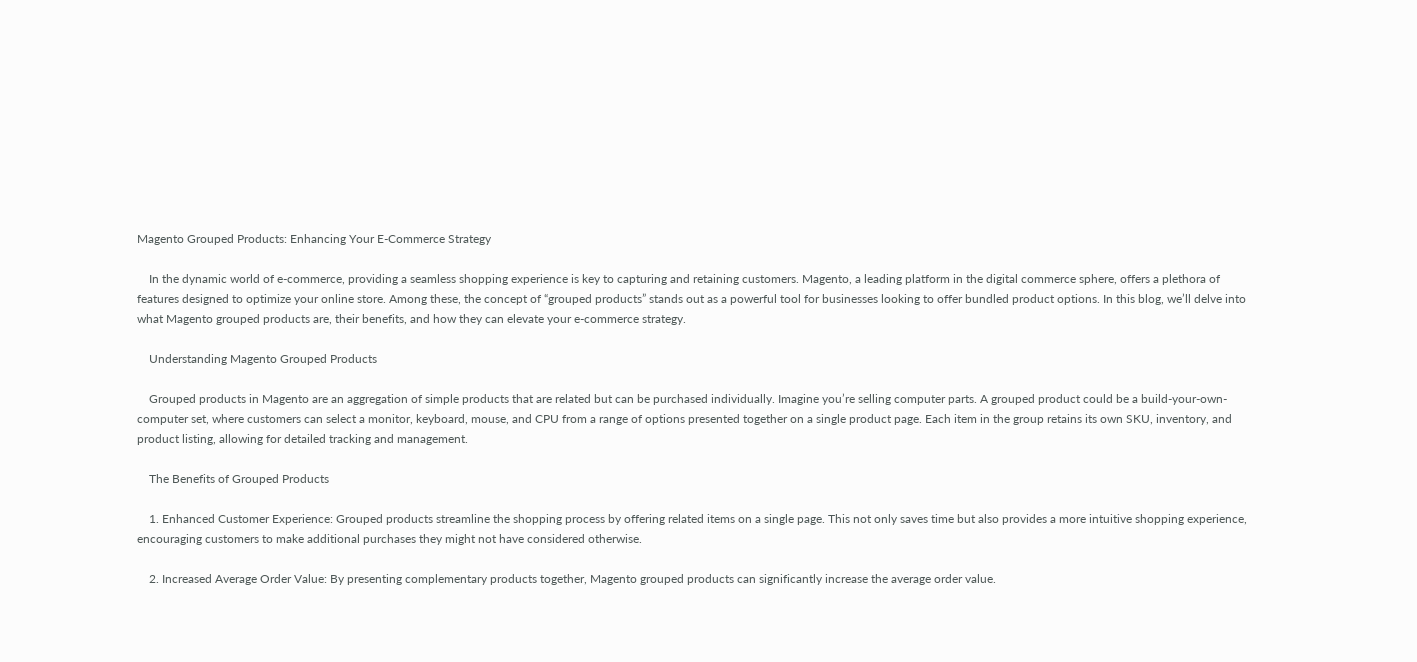Magento Grouped Products: Enhancing Your E-Commerce Strategy

    In the dynamic world of e-commerce, providing a seamless shopping experience is key to capturing and retaining customers. Magento, a leading platform in the digital commerce sphere, offers a plethora of features designed to optimize your online store. Among these, the concept of “grouped products” stands out as a powerful tool for businesses looking to offer bundled product options. In this blog, we’ll delve into what Magento grouped products are, their benefits, and how they can elevate your e-commerce strategy.

    Understanding Magento Grouped Products

    Grouped products in Magento are an aggregation of simple products that are related but can be purchased individually. Imagine you’re selling computer parts. A grouped product could be a build-your-own-computer set, where customers can select a monitor, keyboard, mouse, and CPU from a range of options presented together on a single product page. Each item in the group retains its own SKU, inventory, and product listing, allowing for detailed tracking and management.

    The Benefits of Grouped Products

    1. Enhanced Customer Experience: Grouped products streamline the shopping process by offering related items on a single page. This not only saves time but also provides a more intuitive shopping experience, encouraging customers to make additional purchases they might not have considered otherwise.

    2. Increased Average Order Value: By presenting complementary products together, Magento grouped products can significantly increase the average order value.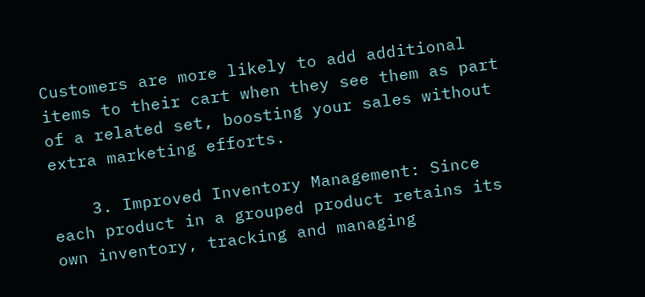Customers are more likely to add additional items to their cart when they see them as part of a related set, boosting your sales without extra marketing efforts.

    3. Improved Inventory Management: Since each product in a grouped product retains its own inventory, tracking and managing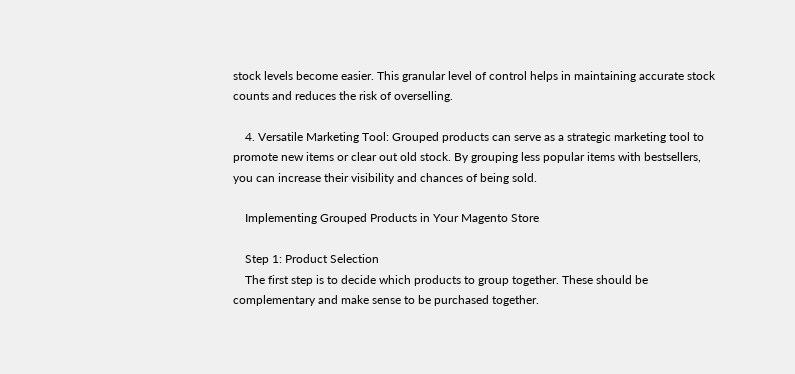stock levels become easier. This granular level of control helps in maintaining accurate stock counts and reduces the risk of overselling.

    4. Versatile Marketing Tool: Grouped products can serve as a strategic marketing tool to promote new items or clear out old stock. By grouping less popular items with bestsellers, you can increase their visibility and chances of being sold.

    Implementing Grouped Products in Your Magento Store

    Step 1: Product Selection
    The first step is to decide which products to group together. These should be complementary and make sense to be purchased together.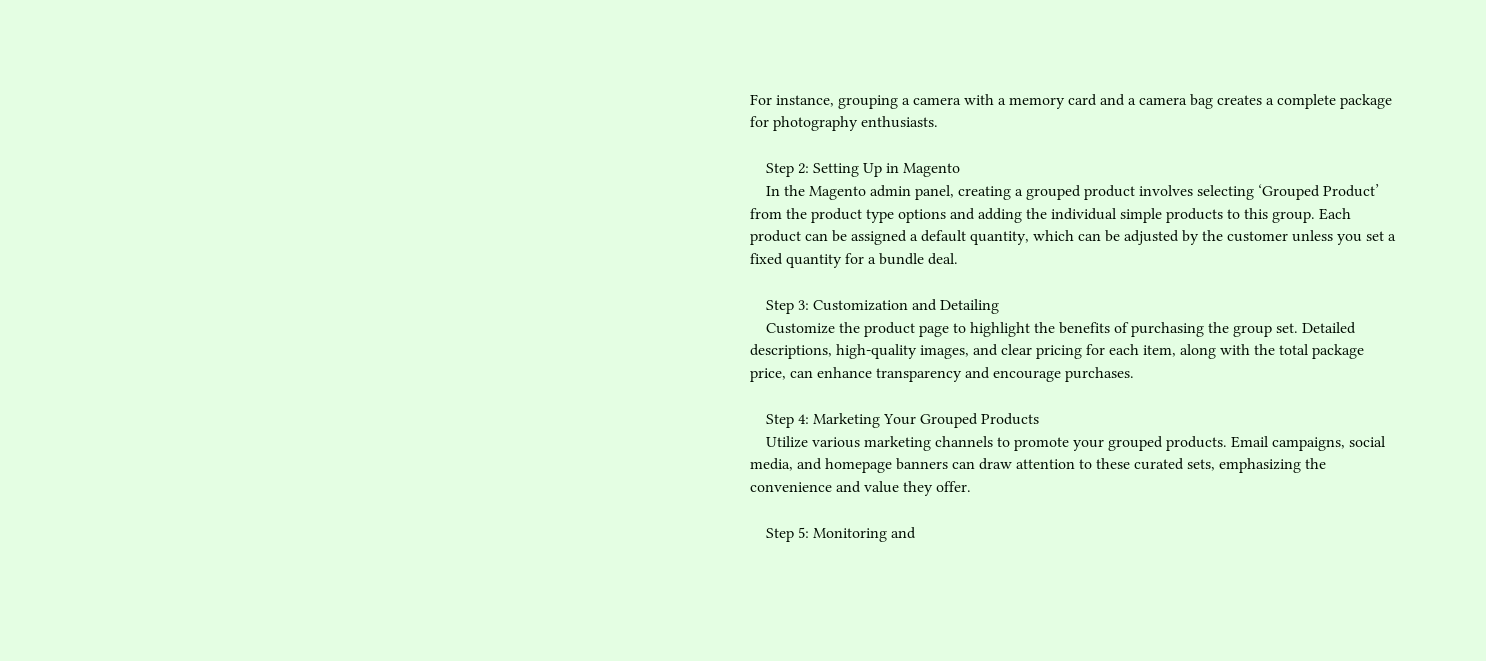For instance, grouping a camera with a memory card and a camera bag creates a complete package for photography enthusiasts.

    Step 2: Setting Up in Magento
    In the Magento admin panel, creating a grouped product involves selecting ‘Grouped Product’ from the product type options and adding the individual simple products to this group. Each product can be assigned a default quantity, which can be adjusted by the customer unless you set a fixed quantity for a bundle deal.

    Step 3: Customization and Detailing
    Customize the product page to highlight the benefits of purchasing the group set. Detailed descriptions, high-quality images, and clear pricing for each item, along with the total package price, can enhance transparency and encourage purchases.

    Step 4: Marketing Your Grouped Products
    Utilize various marketing channels to promote your grouped products. Email campaigns, social media, and homepage banners can draw attention to these curated sets, emphasizing the convenience and value they offer.

    Step 5: Monitoring and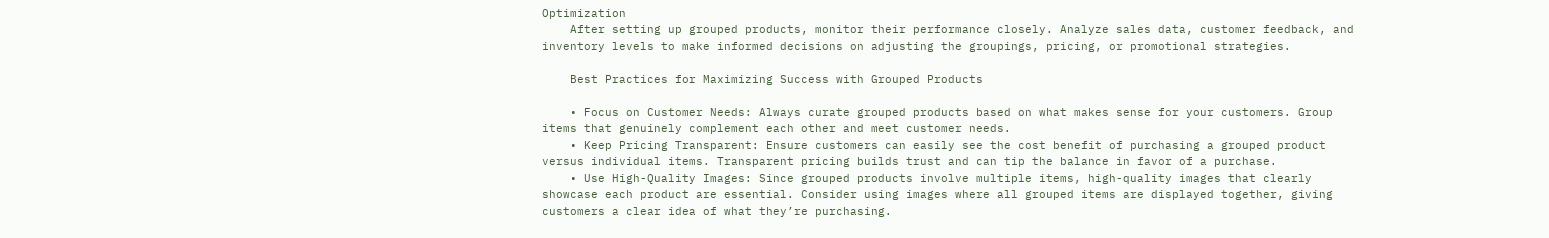Optimization
    After setting up grouped products, monitor their performance closely. Analyze sales data, customer feedback, and inventory levels to make informed decisions on adjusting the groupings, pricing, or promotional strategies.

    Best Practices for Maximizing Success with Grouped Products

    • Focus on Customer Needs: Always curate grouped products based on what makes sense for your customers. Group items that genuinely complement each other and meet customer needs.
    • Keep Pricing Transparent: Ensure customers can easily see the cost benefit of purchasing a grouped product versus individual items. Transparent pricing builds trust and can tip the balance in favor of a purchase.
    • Use High-Quality Images: Since grouped products involve multiple items, high-quality images that clearly showcase each product are essential. Consider using images where all grouped items are displayed together, giving customers a clear idea of what they’re purchasing.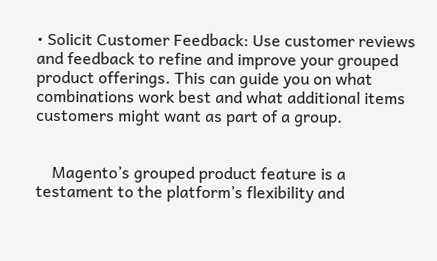• Solicit Customer Feedback: Use customer reviews and feedback to refine and improve your grouped product offerings. This can guide you on what combinations work best and what additional items customers might want as part of a group.


    Magento’s grouped product feature is a testament to the platform’s flexibility and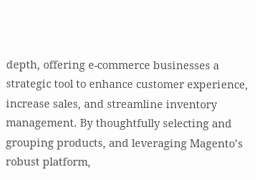depth, offering e-commerce businesses a strategic tool to enhance customer experience, increase sales, and streamline inventory management. By thoughtfully selecting and grouping products, and leveraging Magento’s robust platform,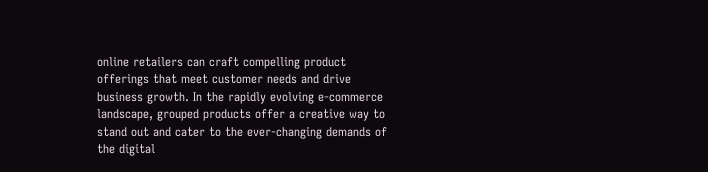online retailers can craft compelling product offerings that meet customer needs and drive business growth. In the rapidly evolving e-commerce landscape, grouped products offer a creative way to stand out and cater to the ever-changing demands of the digital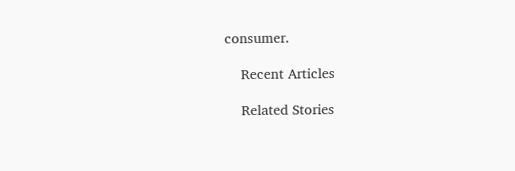consumer.

    Recent Articles

    Related Stories